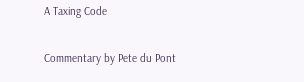A Taxing Code

Commentary by Pete du Pont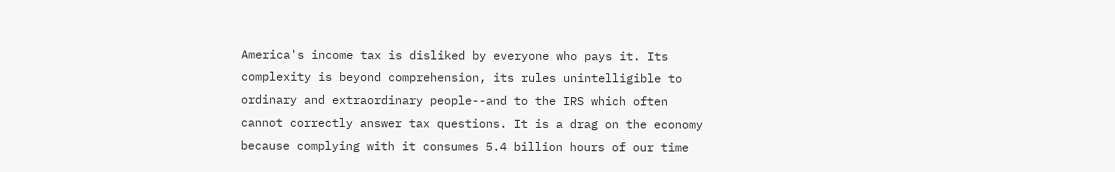America's income tax is disliked by everyone who pays it. Its complexity is beyond comprehension, its rules unintelligible to ordinary and extraordinary people--and to the IRS which often cannot correctly answer tax questions. It is a drag on the economy because complying with it consumes 5.4 billion hours of our time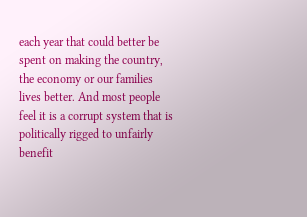each year that could better be spent on making the country, the economy or our families lives better. And most people feel it is a corrupt system that is politically rigged to unfairly benefit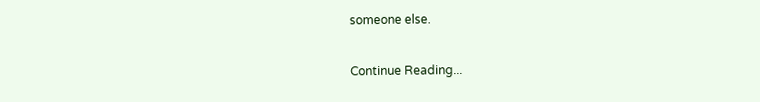someone else.

Continue Reading...